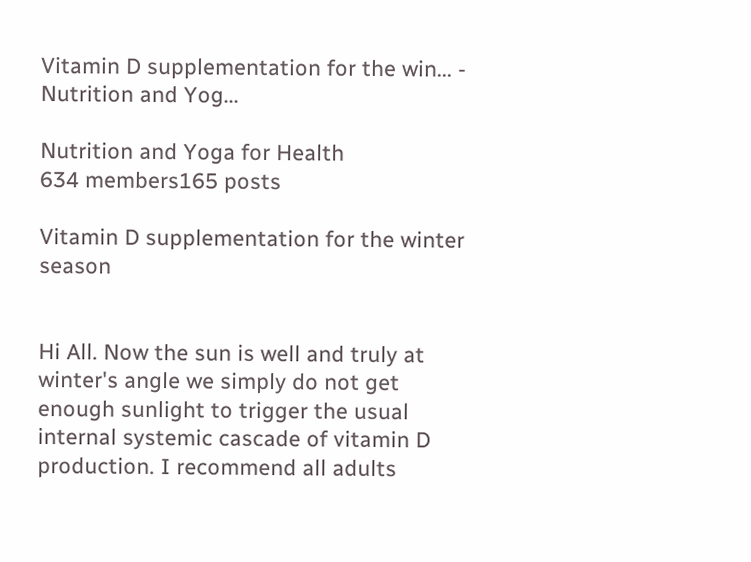Vitamin D supplementation for the win... - Nutrition and Yog...

Nutrition and Yoga for Health
634 members165 posts

Vitamin D supplementation for the winter season


Hi All. Now the sun is well and truly at winter's angle we simply do not get enough sunlight to trigger the usual internal systemic cascade of vitamin D production. I recommend all adults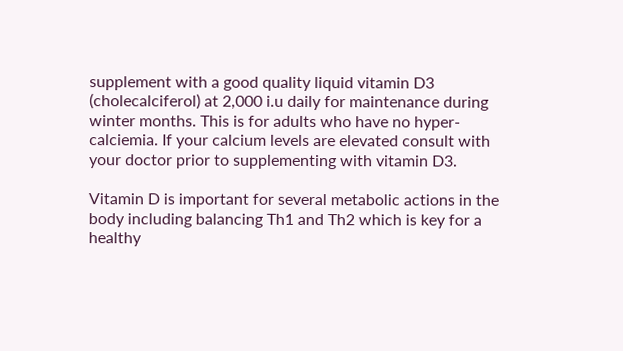supplement with a good quality liquid vitamin D3 (cholecalciferol) at 2,000 i.u daily for maintenance during winter months. This is for adults who have no hyper-calciemia. If your calcium levels are elevated consult with your doctor prior to supplementing with vitamin D3.

Vitamin D is important for several metabolic actions in the body including balancing Th1 and Th2 which is key for a healthy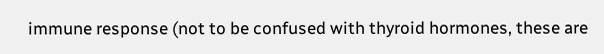immune response (not to be confused with thyroid hormones, these are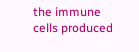the immune cells produced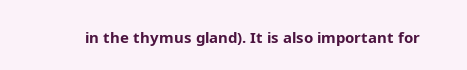in the thymus gland). It is also important for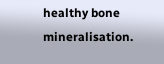healthy bone mineralisation.